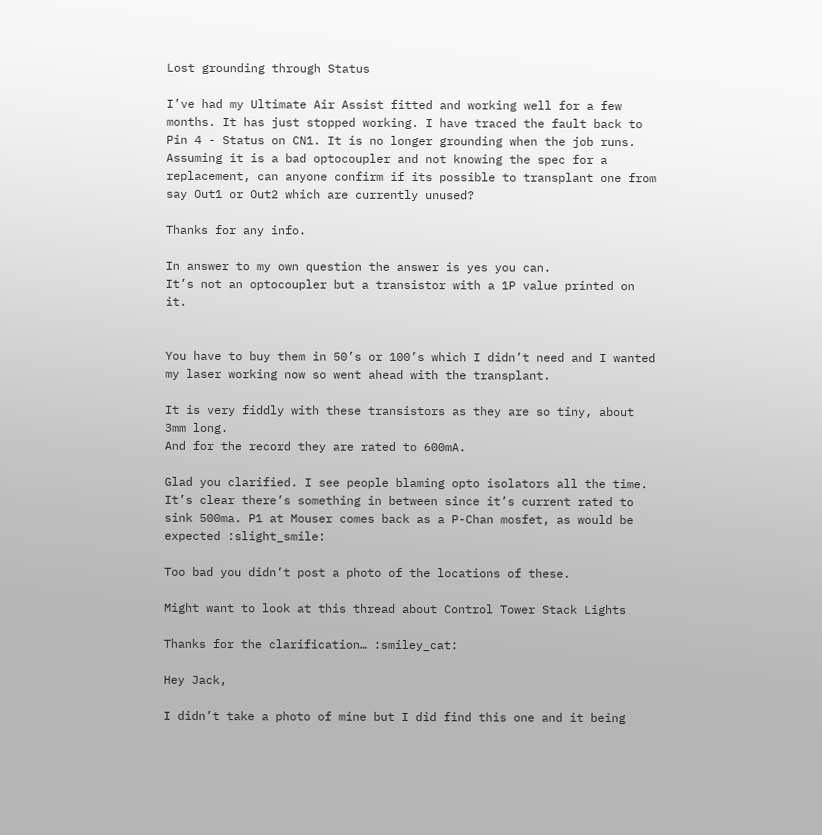Lost grounding through Status

I’ve had my Ultimate Air Assist fitted and working well for a few months. It has just stopped working. I have traced the fault back to Pin 4 - Status on CN1. It is no longer grounding when the job runs.
Assuming it is a bad optocoupler and not knowing the spec for a replacement, can anyone confirm if its possible to transplant one from say Out1 or Out2 which are currently unused?

Thanks for any info.

In answer to my own question the answer is yes you can.
It’s not an optocoupler but a transistor with a 1P value printed on it.


You have to buy them in 50’s or 100’s which I didn’t need and I wanted my laser working now so went ahead with the transplant.

It is very fiddly with these transistors as they are so tiny, about 3mm long.
And for the record they are rated to 600mA.

Glad you clarified. I see people blaming opto isolators all the time. It’s clear there’s something in between since it’s current rated to sink 500ma. P1 at Mouser comes back as a P-Chan mosfet, as would be expected :slight_smile:

Too bad you didn’t post a photo of the locations of these.

Might want to look at this thread about Control Tower Stack Lights

Thanks for the clarification… :smiley_cat:

Hey Jack,

I didn’t take a photo of mine but I did find this one and it being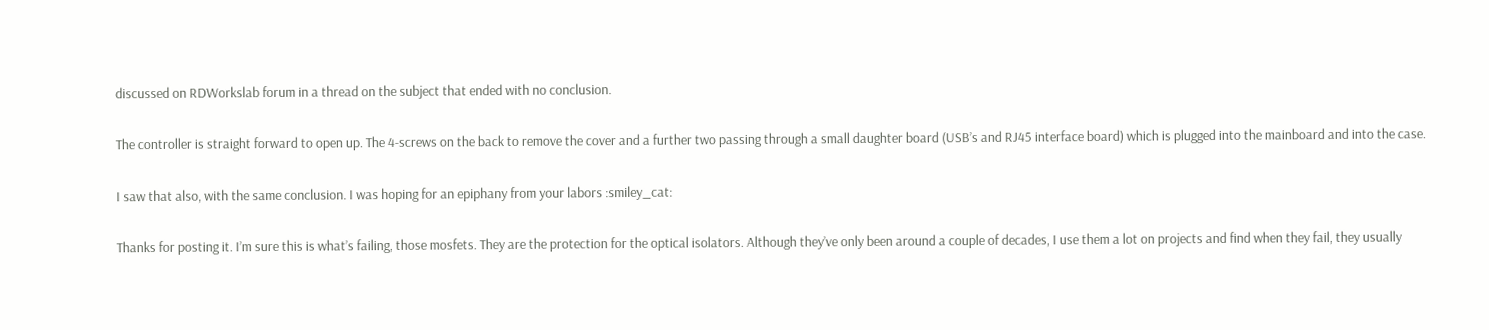discussed on RDWorkslab forum in a thread on the subject that ended with no conclusion.

The controller is straight forward to open up. The 4-screws on the back to remove the cover and a further two passing through a small daughter board (USB’s and RJ45 interface board) which is plugged into the mainboard and into the case.

I saw that also, with the same conclusion. I was hoping for an epiphany from your labors :smiley_cat:

Thanks for posting it. I’m sure this is what’s failing, those mosfets. They are the protection for the optical isolators. Although they’ve only been around a couple of decades, I use them a lot on projects and find when they fail, they usually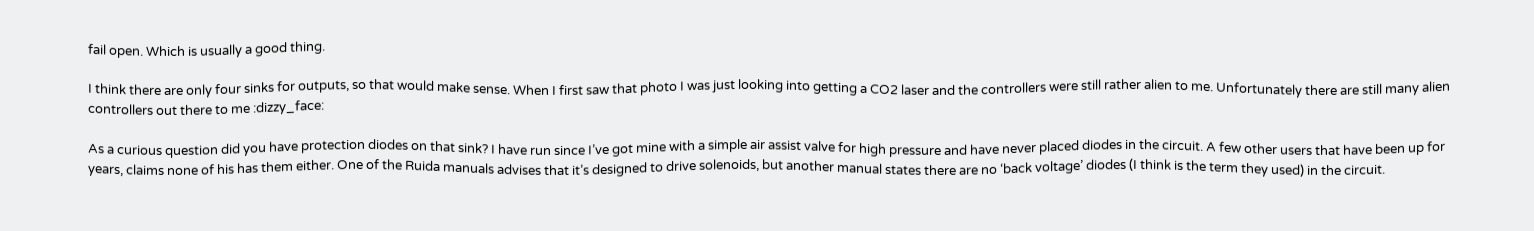fail open. Which is usually a good thing.

I think there are only four sinks for outputs, so that would make sense. When I first saw that photo I was just looking into getting a CO2 laser and the controllers were still rather alien to me. Unfortunately there are still many alien controllers out there to me :dizzy_face:

As a curious question did you have protection diodes on that sink? I have run since I’ve got mine with a simple air assist valve for high pressure and have never placed diodes in the circuit. A few other users that have been up for years, claims none of his has them either. One of the Ruida manuals advises that it’s designed to drive solenoids, but another manual states there are no ‘back voltage’ diodes (I think is the term they used) in the circuit.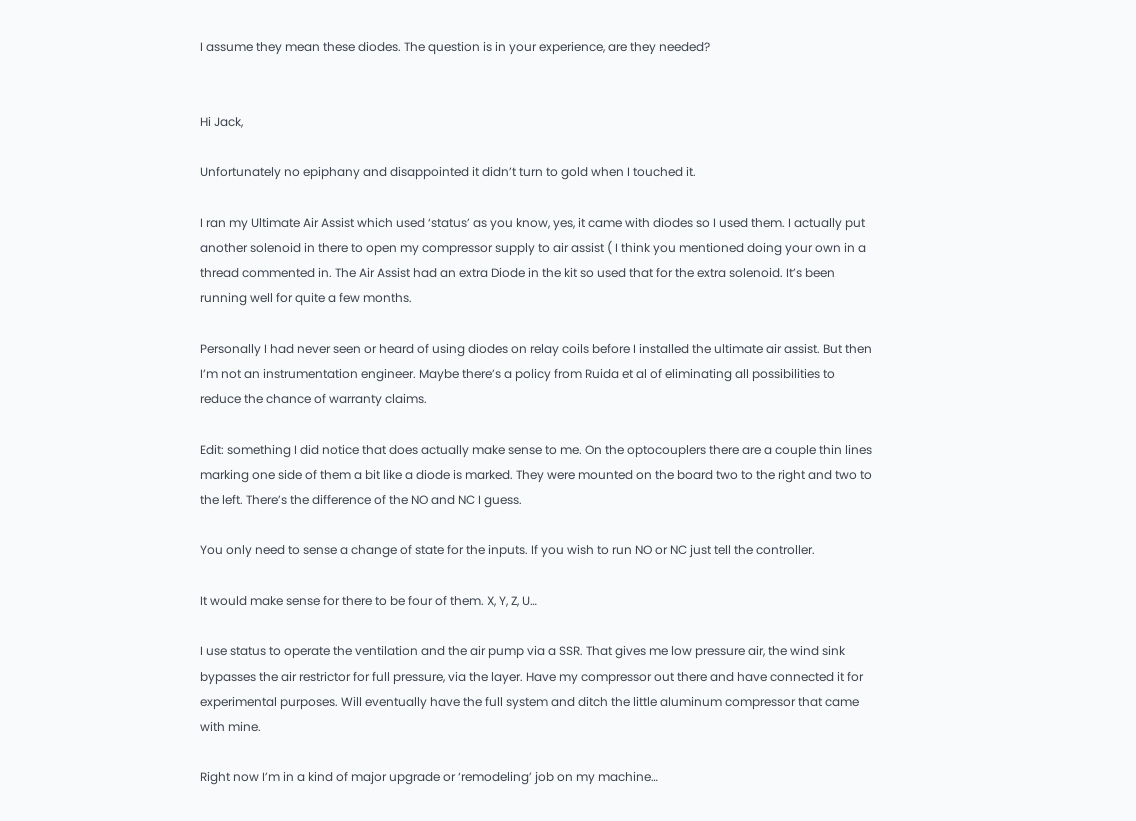I assume they mean these diodes. The question is in your experience, are they needed?


Hi Jack,

Unfortunately no epiphany and disappointed it didn’t turn to gold when I touched it.

I ran my Ultimate Air Assist which used ‘status’ as you know, yes, it came with diodes so I used them. I actually put another solenoid in there to open my compressor supply to air assist ( I think you mentioned doing your own in a thread commented in. The Air Assist had an extra Diode in the kit so used that for the extra solenoid. It’s been running well for quite a few months.

Personally I had never seen or heard of using diodes on relay coils before I installed the ultimate air assist. But then I’m not an instrumentation engineer. Maybe there’s a policy from Ruida et al of eliminating all possibilities to reduce the chance of warranty claims.

Edit: something I did notice that does actually make sense to me. On the optocouplers there are a couple thin lines marking one side of them a bit like a diode is marked. They were mounted on the board two to the right and two to the left. There’s the difference of the NO and NC I guess.

You only need to sense a change of state for the inputs. If you wish to run NO or NC just tell the controller.

It would make sense for there to be four of them. X, Y, Z, U…

I use status to operate the ventilation and the air pump via a SSR. That gives me low pressure air, the wind sink bypasses the air restrictor for full pressure, via the layer. Have my compressor out there and have connected it for experimental purposes. Will eventually have the full system and ditch the little aluminum compressor that came with mine.

Right now I’m in a kind of major upgrade or ‘remodeling’ job on my machine…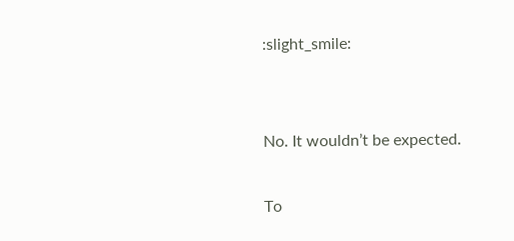:slight_smile:


No. It wouldn’t be expected.

To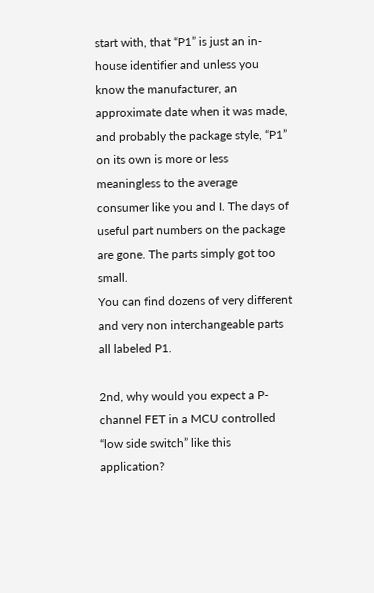start with, that “P1” is just an in-house identifier and unless you know the manufacturer, an approximate date when it was made, and probably the package style, “P1” on its own is more or less meaningless to the average consumer like you and I. The days of useful part numbers on the package are gone. The parts simply got too small.
You can find dozens of very different and very non interchangeable parts all labeled P1.

2nd, why would you expect a P-channel FET in a MCU controlled “low side switch” like this application?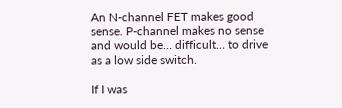An N-channel FET makes good sense. P-channel makes no sense and would be… difficult… to drive as a low side switch.

If I was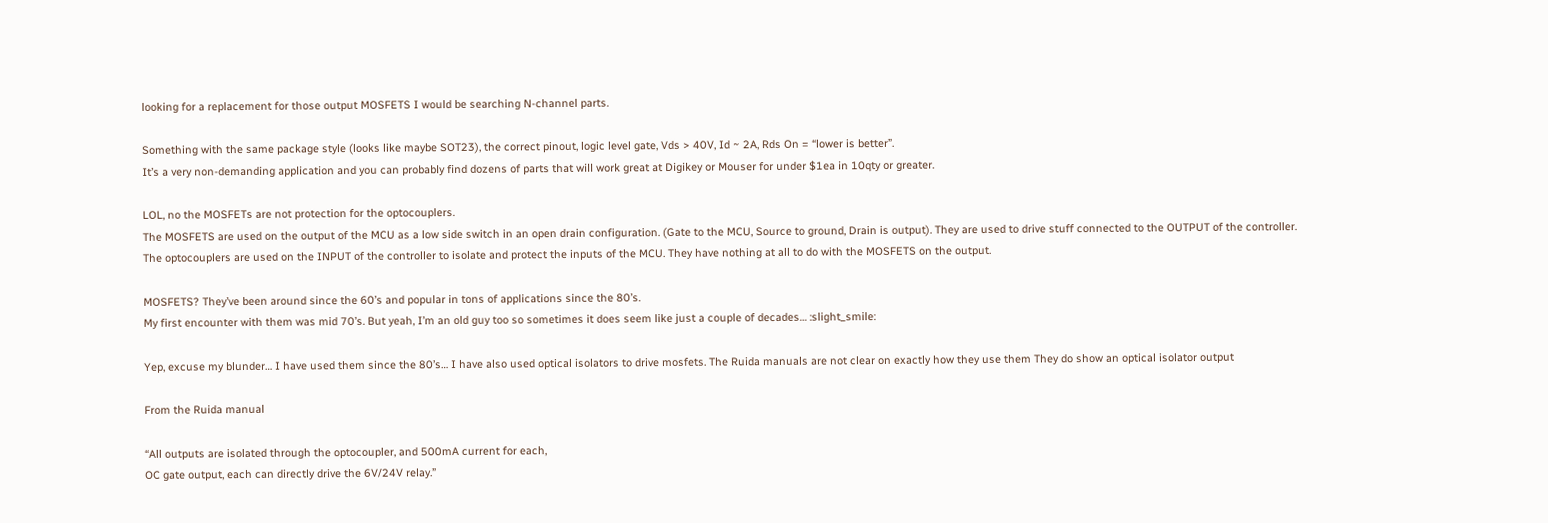looking for a replacement for those output MOSFETS I would be searching N-channel parts.

Something with the same package style (looks like maybe SOT23), the correct pinout, logic level gate, Vds > 40V, Id ~ 2A, Rds On = “lower is better”.
It’s a very non-demanding application and you can probably find dozens of parts that will work great at Digikey or Mouser for under $1ea in 10qty or greater.

LOL, no the MOSFETs are not protection for the optocouplers.
The MOSFETS are used on the output of the MCU as a low side switch in an open drain configuration. (Gate to the MCU, Source to ground, Drain is output). They are used to drive stuff connected to the OUTPUT of the controller.
The optocouplers are used on the INPUT of the controller to isolate and protect the inputs of the MCU. They have nothing at all to do with the MOSFETS on the output.

MOSFETS? They’ve been around since the 60’s and popular in tons of applications since the 80’s.
My first encounter with them was mid 70’s. But yeah, I’m an old guy too so sometimes it does seem like just a couple of decades… :slight_smile:

Yep, excuse my blunder… I have used them since the 80’s… I have also used optical isolators to drive mosfets. The Ruida manuals are not clear on exactly how they use them They do show an optical isolator output

From the Ruida manual

“All outputs are isolated through the optocoupler, and 500mA current for each,
OC gate output, each can directly drive the 6V/24V relay.”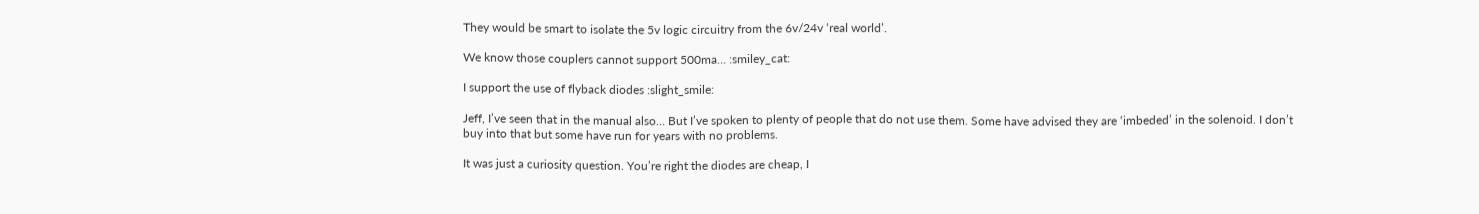They would be smart to isolate the 5v logic circuitry from the 6v/24v ‘real world’.

We know those couplers cannot support 500ma… :smiley_cat:

I support the use of flyback diodes :slight_smile:

Jeff, I’ve seen that in the manual also… But I’ve spoken to plenty of people that do not use them. Some have advised they are ‘imbeded’ in the solenoid. I don’t buy into that but some have run for years with no problems.

It was just a curiosity question. You’re right the diodes are cheap, I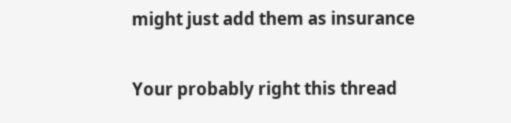might just add them as insurance

Your probably right this thread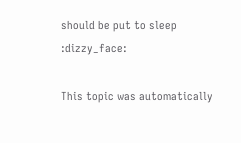should be put to sleep :dizzy_face:

This topic was automatically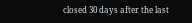closed 30 days after the last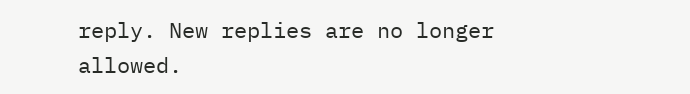reply. New replies are no longer allowed.